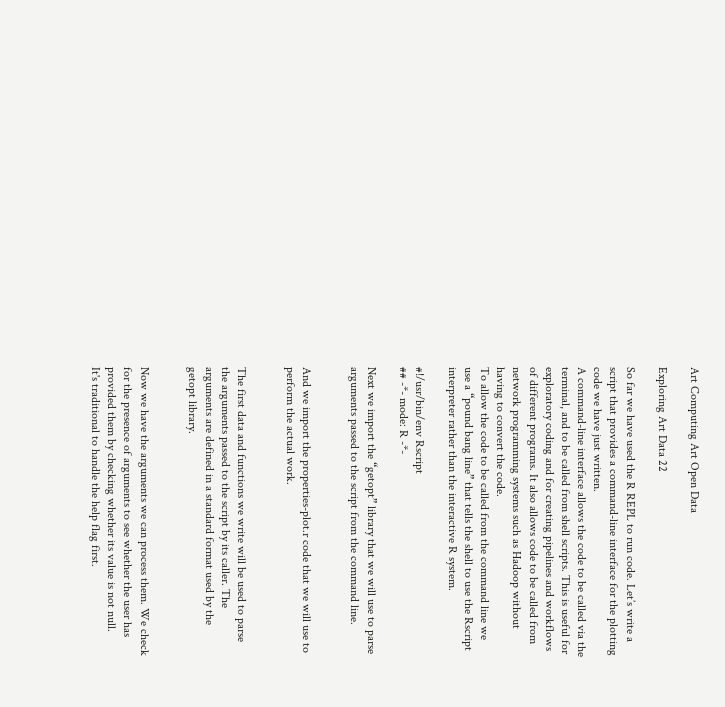Art Computing Art Open Data

Exploring Art Data 22

So far we have used the R REPL to run code. Let’s write a script that provides a command-line interface for the plotting code we have just written.
A command-line interface allows the code to be called via the terminal, and to be called from shell scripts. This is useful for exploratory coding and for creating pipelines and workflows of different programs. It also allows code to be called from network programming systems such as Hadoop without having to convert the code.
To allow the code to be called from the command line we use a “pound bang line” that tells the shell to use the Rscript interpreter rather than the interactive R system.

#!/usr/bin/env Rscript
## -*- mode: R -*-

Next we import the “getopt” library that we will use to parse arguments passed to the script from the command line.


And we import the properties-plot.r code that we will use to perform the actual work.


The first data and functions we write will be used to parse the arguments passed to the script by its caller. The arguments are defined in a standard format used by the getopt library.


Now we have the arguments we can process them. We check for the presence of arguments to see whether the user has provided them by checking whether its value is not null.
It's traditional to handle the help flag first.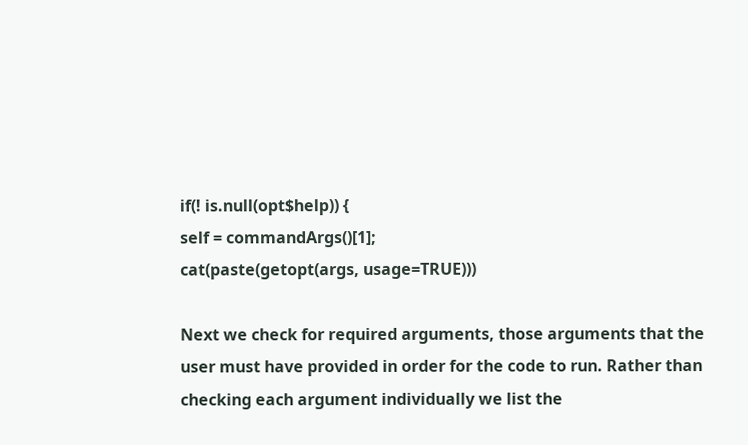if(! is.null(opt$help)) {
self = commandArgs()[1];
cat(paste(getopt(args, usage=TRUE)))

Next we check for required arguments, those arguments that the user must have provided in order for the code to run. Rather than checking each argument individually we list the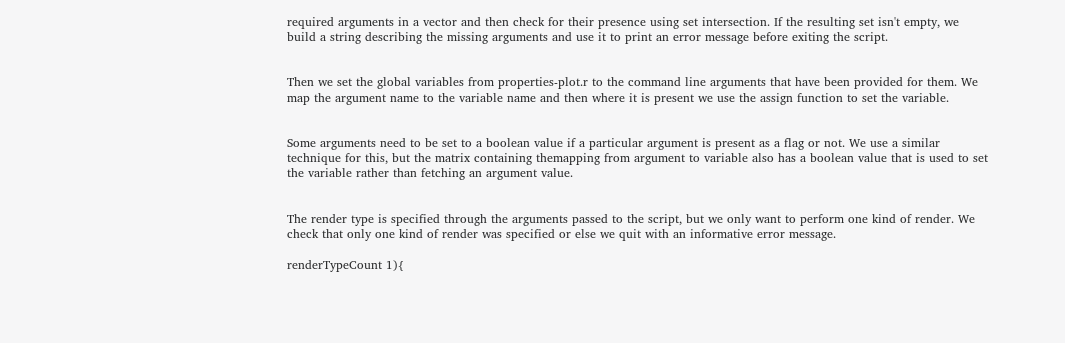required arguments in a vector and then check for their presence using set intersection. If the resulting set isn't empty, we build a string describing the missing arguments and use it to print an error message before exiting the script.


Then we set the global variables from properties-plot.r to the command line arguments that have been provided for them. We map the argument name to the variable name and then where it is present we use the assign function to set the variable.


Some arguments need to be set to a boolean value if a particular argument is present as a flag or not. We use a similar technique for this, but the matrix containing themapping from argument to variable also has a boolean value that is used to set the variable rather than fetching an argument value.


The render type is specified through the arguments passed to the script, but we only want to perform one kind of render. We check that only one kind of render was specified or else we quit with an informative error message.

renderTypeCount 1){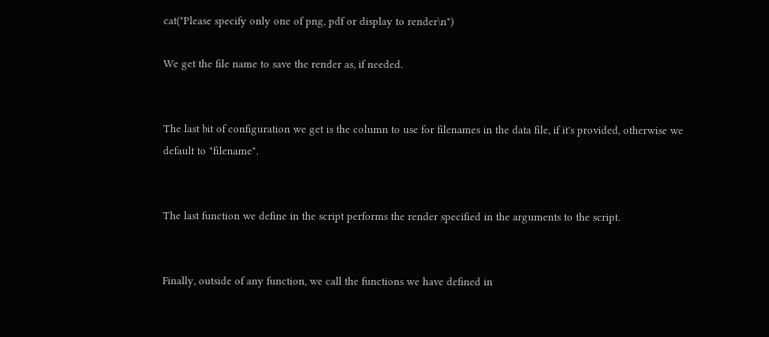cat("Please specify only one of png, pdf or display to render\n")

We get the file name to save the render as, if needed.


The last bit of configuration we get is the column to use for filenames in the data file, if it's provided, otherwise we default to "filename".


The last function we define in the script performs the render specified in the arguments to the script.


Finally, outside of any function, we call the functions we have defined in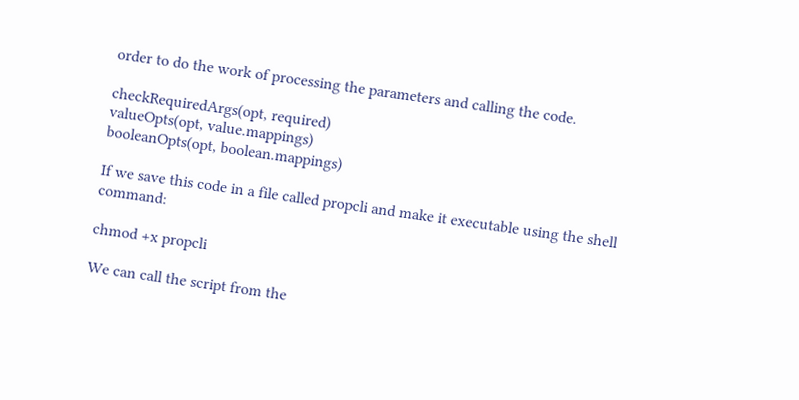order to do the work of processing the parameters and calling the code.

checkRequiredArgs(opt, required)
valueOpts(opt, value.mappings)
booleanOpts(opt, boolean.mappings)

If we save this code in a file called propcli and make it executable using the shell command:

chmod +x propcli

We can call the script from the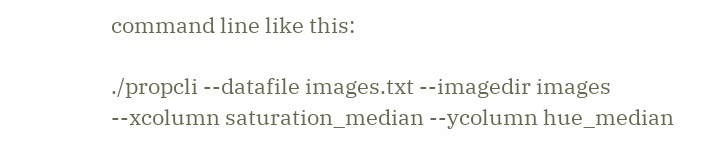command line like this:

./propcli --datafile images.txt --imagedir images --xcolumn saturation_median --ycolumn hue_median